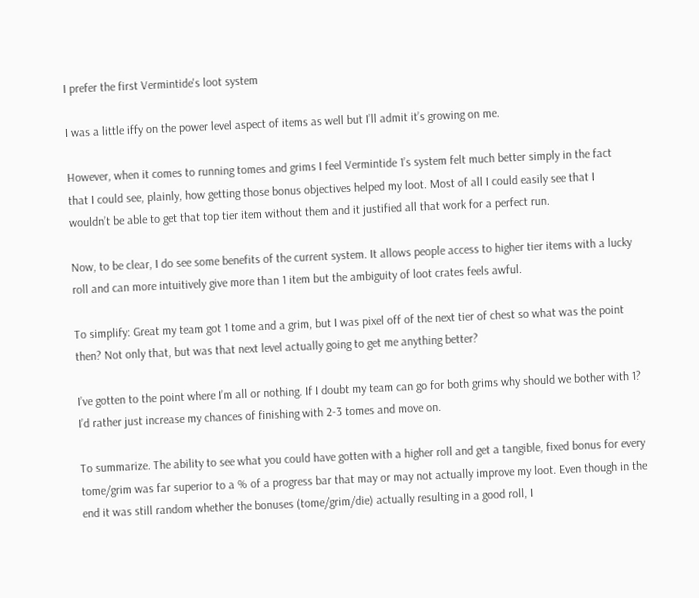I prefer the first Vermintide's loot system

I was a little iffy on the power level aspect of items as well but I’ll admit it’s growing on me.

However, when it comes to running tomes and grims I feel Vermintide 1’s system felt much better simply in the fact that I could see, plainly, how getting those bonus objectives helped my loot. Most of all I could easily see that I wouldn’t be able to get that top tier item without them and it justified all that work for a perfect run.

Now, to be clear, I do see some benefits of the current system. It allows people access to higher tier items with a lucky roll and can more intuitively give more than 1 item but the ambiguity of loot crates feels awful.

To simplify: Great my team got 1 tome and a grim, but I was pixel off of the next tier of chest so what was the point then? Not only that, but was that next level actually going to get me anything better?

I’ve gotten to the point where I’m all or nothing. If I doubt my team can go for both grims why should we bother with 1? I’d rather just increase my chances of finishing with 2-3 tomes and move on.

To summarize. The ability to see what you could have gotten with a higher roll and get a tangible, fixed bonus for every tome/grim was far superior to a % of a progress bar that may or may not actually improve my loot. Even though in the end it was still random whether the bonuses (tome/grim/die) actually resulting in a good roll, I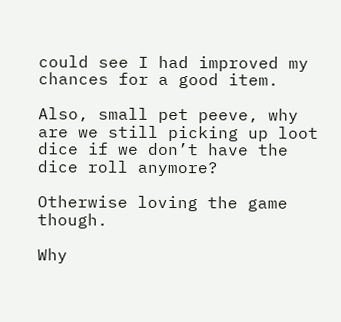could see I had improved my chances for a good item.

Also, small pet peeve, why are we still picking up loot dice if we don’t have the dice roll anymore?

Otherwise loving the game though.

Why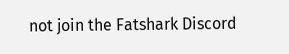not join the Fatshark Discord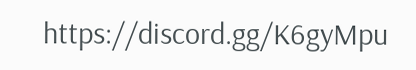https://discord.gg/K6gyMpu